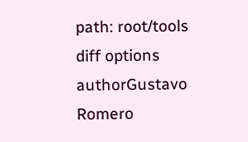path: root/tools
diff options
authorGustavo Romero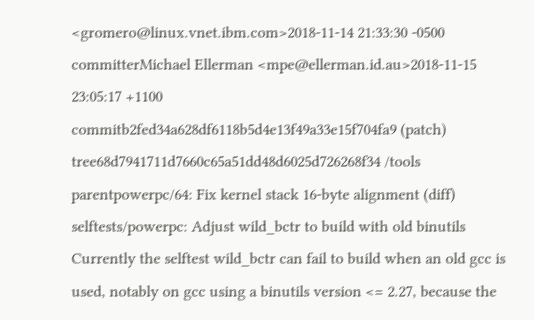<gromero@linux.vnet.ibm.com>2018-11-14 21:33:30 -0500
committerMichael Ellerman <mpe@ellerman.id.au>2018-11-15 23:05:17 +1100
commitb2fed34a628df6118b5d4e13f49a33e15f704fa9 (patch)
tree68d7941711d7660c65a51dd48d6025d726268f34 /tools
parentpowerpc/64: Fix kernel stack 16-byte alignment (diff)
selftests/powerpc: Adjust wild_bctr to build with old binutils
Currently the selftest wild_bctr can fail to build when an old gcc is used, notably on gcc using a binutils version <= 2.27, because the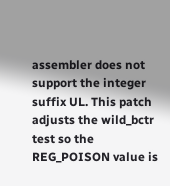assembler does not support the integer suffix UL. This patch adjusts the wild_bctr test so the REG_POISON value is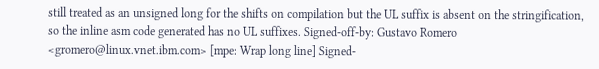still treated as an unsigned long for the shifts on compilation but the UL suffix is absent on the stringification, so the inline asm code generated has no UL suffixes. Signed-off-by: Gustavo Romero <gromero@linux.vnet.ibm.com> [mpe: Wrap long line] Signed-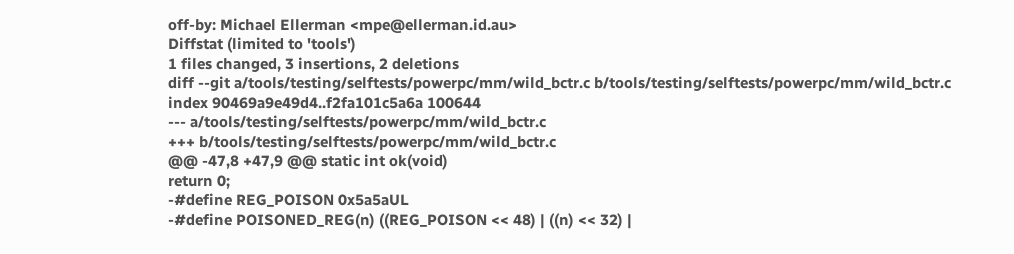off-by: Michael Ellerman <mpe@ellerman.id.au>
Diffstat (limited to 'tools')
1 files changed, 3 insertions, 2 deletions
diff --git a/tools/testing/selftests/powerpc/mm/wild_bctr.c b/tools/testing/selftests/powerpc/mm/wild_bctr.c
index 90469a9e49d4..f2fa101c5a6a 100644
--- a/tools/testing/selftests/powerpc/mm/wild_bctr.c
+++ b/tools/testing/selftests/powerpc/mm/wild_bctr.c
@@ -47,8 +47,9 @@ static int ok(void)
return 0;
-#define REG_POISON 0x5a5aUL
-#define POISONED_REG(n) ((REG_POISON << 48) | ((n) << 32) |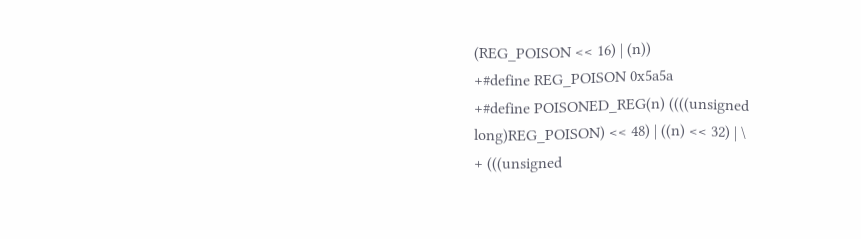(REG_POISON << 16) | (n))
+#define REG_POISON 0x5a5a
+#define POISONED_REG(n) ((((unsigned long)REG_POISON) << 48) | ((n) << 32) | \
+ (((unsigned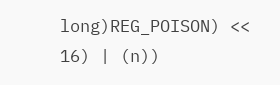long)REG_POISON) << 16) | (n))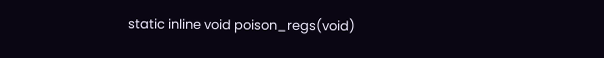static inline void poison_regs(void)